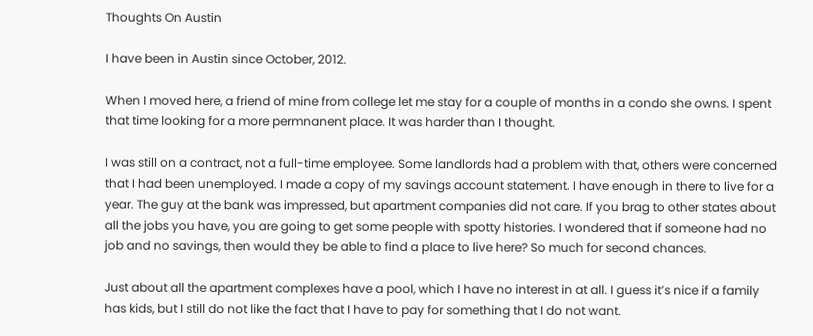Thoughts On Austin

I have been in Austin since October, 2012.

When I moved here, a friend of mine from college let me stay for a couple of months in a condo she owns. I spent that time looking for a more permnanent place. It was harder than I thought.

I was still on a contract, not a full-time employee. Some landlords had a problem with that, others were concerned that I had been unemployed. I made a copy of my savings account statement. I have enough in there to live for a year. The guy at the bank was impressed, but apartment companies did not care. If you brag to other states about all the jobs you have, you are going to get some people with spotty histories. I wondered that if someone had no job and no savings, then would they be able to find a place to live here? So much for second chances.

Just about all the apartment complexes have a pool, which I have no interest in at all. I guess it’s nice if a family has kids, but I still do not like the fact that I have to pay for something that I do not want.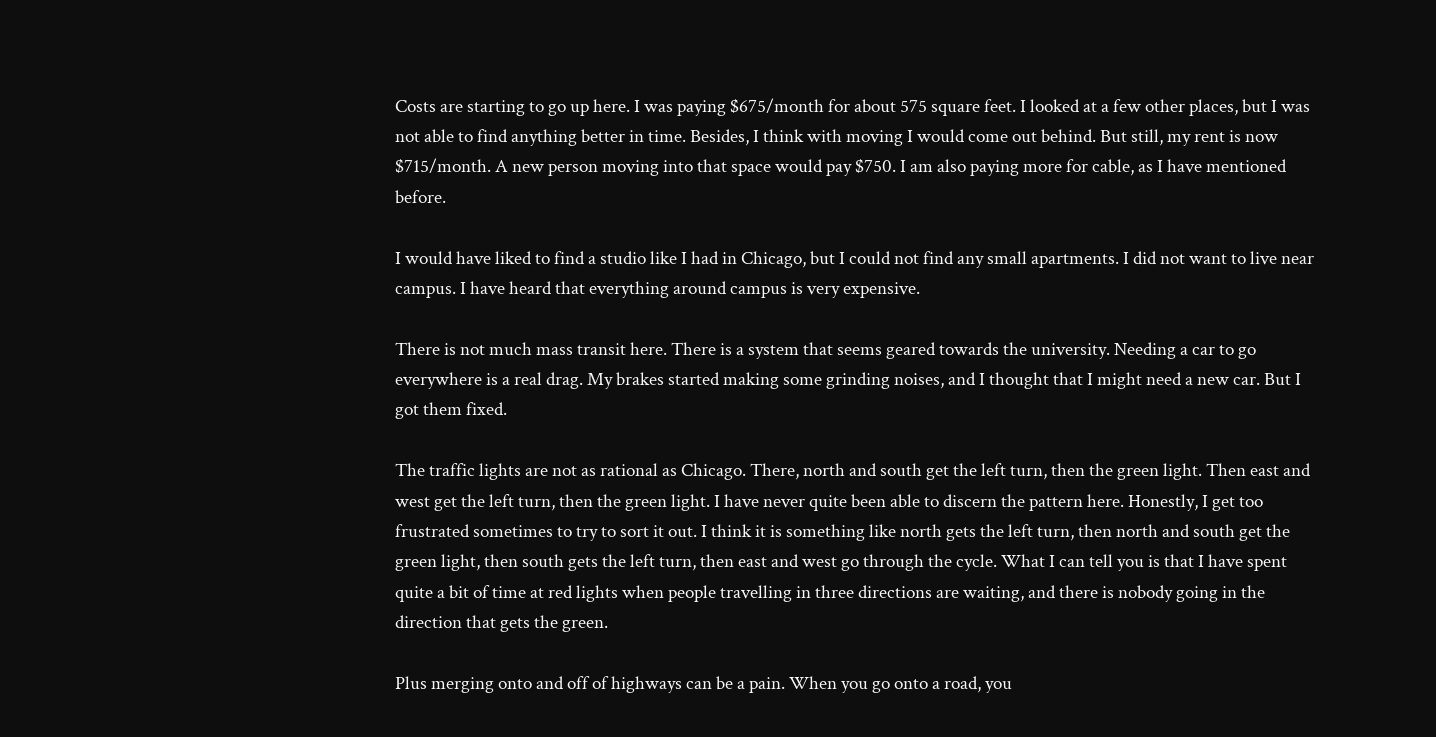Costs are starting to go up here. I was paying $675/month for about 575 square feet. I looked at a few other places, but I was not able to find anything better in time. Besides, I think with moving I would come out behind. But still, my rent is now $715/month. A new person moving into that space would pay $750. I am also paying more for cable, as I have mentioned before.

I would have liked to find a studio like I had in Chicago, but I could not find any small apartments. I did not want to live near campus. I have heard that everything around campus is very expensive.

There is not much mass transit here. There is a system that seems geared towards the university. Needing a car to go everywhere is a real drag. My brakes started making some grinding noises, and I thought that I might need a new car. But I got them fixed.

The traffic lights are not as rational as Chicago. There, north and south get the left turn, then the green light. Then east and west get the left turn, then the green light. I have never quite been able to discern the pattern here. Honestly, I get too frustrated sometimes to try to sort it out. I think it is something like north gets the left turn, then north and south get the green light, then south gets the left turn, then east and west go through the cycle. What I can tell you is that I have spent quite a bit of time at red lights when people travelling in three directions are waiting, and there is nobody going in the direction that gets the green.

Plus merging onto and off of highways can be a pain. When you go onto a road, you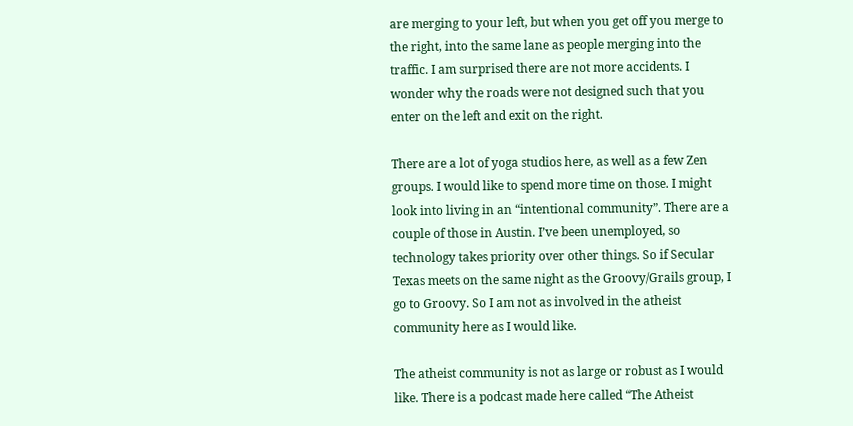are merging to your left, but when you get off you merge to the right, into the same lane as people merging into the traffic. I am surprised there are not more accidents. I wonder why the roads were not designed such that you enter on the left and exit on the right.

There are a lot of yoga studios here, as well as a few Zen groups. I would like to spend more time on those. I might look into living in an “intentional community”. There are a couple of those in Austin. I’ve been unemployed, so technology takes priority over other things. So if Secular Texas meets on the same night as the Groovy/Grails group, I go to Groovy. So I am not as involved in the atheist community here as I would like.

The atheist community is not as large or robust as I would like. There is a podcast made here called “The Atheist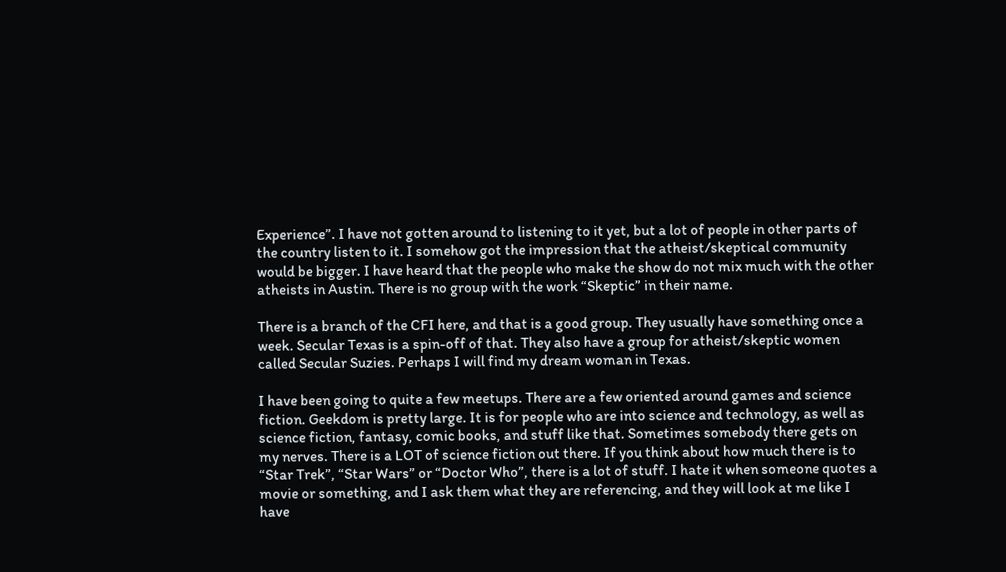Experience”. I have not gotten around to listening to it yet, but a lot of people in other parts of the country listen to it. I somehow got the impression that the atheist/skeptical community would be bigger. I have heard that the people who make the show do not mix much with the other atheists in Austin. There is no group with the work “Skeptic” in their name.

There is a branch of the CFI here, and that is a good group. They usually have something once a week. Secular Texas is a spin-off of that. They also have a group for atheist/skeptic women called Secular Suzies. Perhaps I will find my dream woman in Texas.

I have been going to quite a few meetups. There are a few oriented around games and science fiction. Geekdom is pretty large. It is for people who are into science and technology, as well as science fiction, fantasy, comic books, and stuff like that. Sometimes somebody there gets on my nerves. There is a LOT of science fiction out there. If you think about how much there is to “Star Trek”, “Star Wars” or “Doctor Who”, there is a lot of stuff. I hate it when someone quotes a movie or something, and I ask them what they are referencing, and they will look at me like I have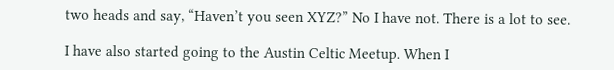two heads and say, “Haven’t you seen XYZ?” No I have not. There is a lot to see.

I have also started going to the Austin Celtic Meetup. When I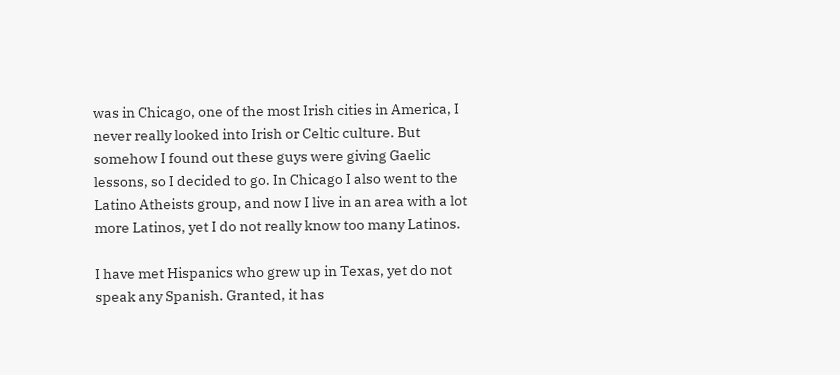was in Chicago, one of the most Irish cities in America, I never really looked into Irish or Celtic culture. But somehow I found out these guys were giving Gaelic lessons, so I decided to go. In Chicago I also went to the Latino Atheists group, and now I live in an area with a lot more Latinos, yet I do not really know too many Latinos.

I have met Hispanics who grew up in Texas, yet do not speak any Spanish. Granted, it has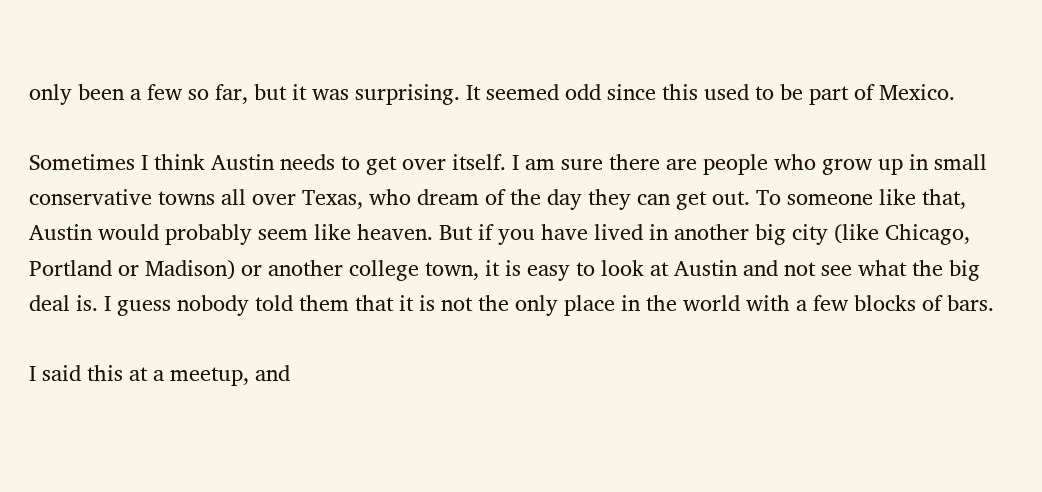only been a few so far, but it was surprising. It seemed odd since this used to be part of Mexico.

Sometimes I think Austin needs to get over itself. I am sure there are people who grow up in small conservative towns all over Texas, who dream of the day they can get out. To someone like that, Austin would probably seem like heaven. But if you have lived in another big city (like Chicago, Portland or Madison) or another college town, it is easy to look at Austin and not see what the big deal is. I guess nobody told them that it is not the only place in the world with a few blocks of bars.

I said this at a meetup, and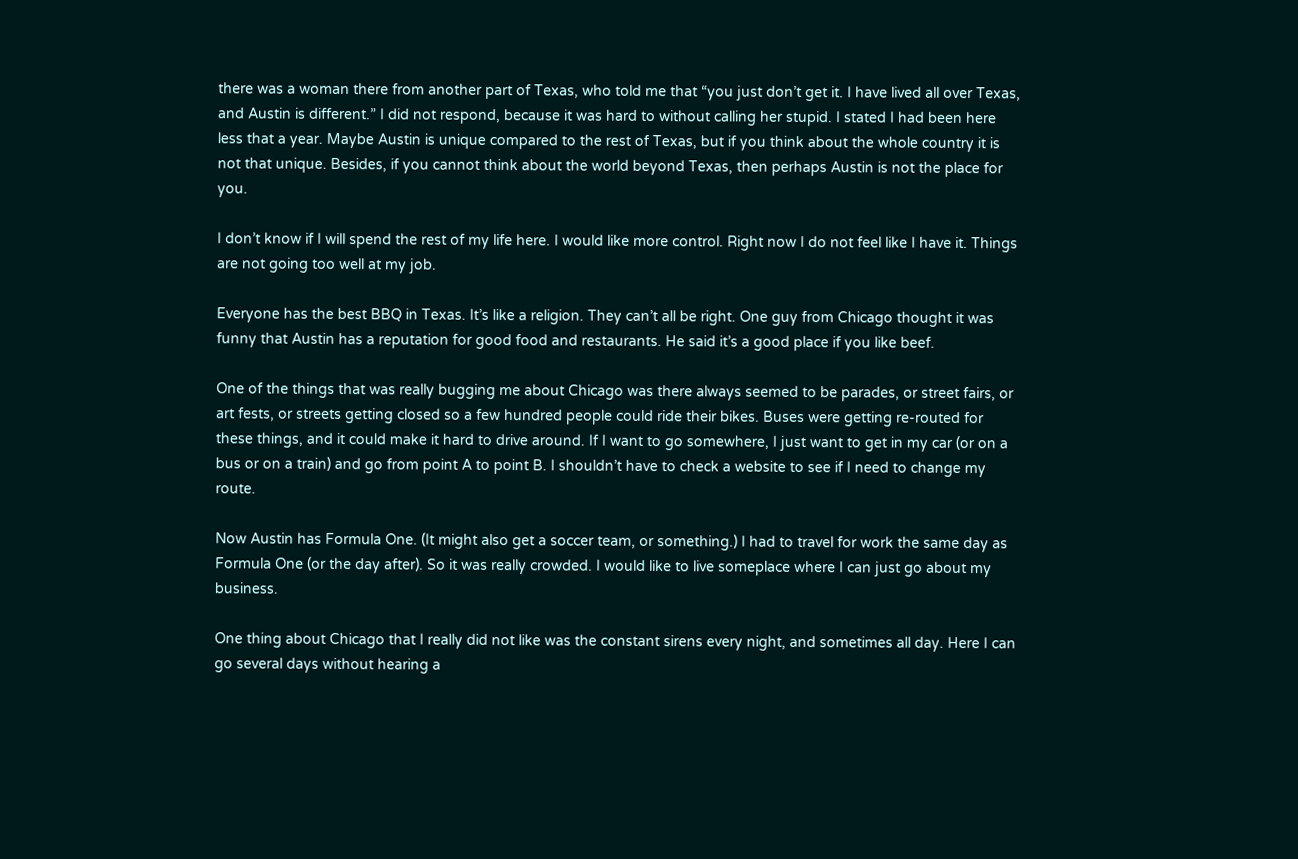there was a woman there from another part of Texas, who told me that “you just don’t get it. I have lived all over Texas, and Austin is different.” I did not respond, because it was hard to without calling her stupid. I stated I had been here less that a year. Maybe Austin is unique compared to the rest of Texas, but if you think about the whole country it is not that unique. Besides, if you cannot think about the world beyond Texas, then perhaps Austin is not the place for you.

I don’t know if I will spend the rest of my life here. I would like more control. Right now I do not feel like I have it. Things are not going too well at my job.

Everyone has the best BBQ in Texas. It’s like a religion. They can’t all be right. One guy from Chicago thought it was funny that Austin has a reputation for good food and restaurants. He said it’s a good place if you like beef.

One of the things that was really bugging me about Chicago was there always seemed to be parades, or street fairs, or art fests, or streets getting closed so a few hundred people could ride their bikes. Buses were getting re-routed for these things, and it could make it hard to drive around. If I want to go somewhere, I just want to get in my car (or on a bus or on a train) and go from point A to point B. I shouldn’t have to check a website to see if I need to change my route.

Now Austin has Formula One. (It might also get a soccer team, or something.) I had to travel for work the same day as Formula One (or the day after). So it was really crowded. I would like to live someplace where I can just go about my business.

One thing about Chicago that I really did not like was the constant sirens every night, and sometimes all day. Here I can go several days without hearing a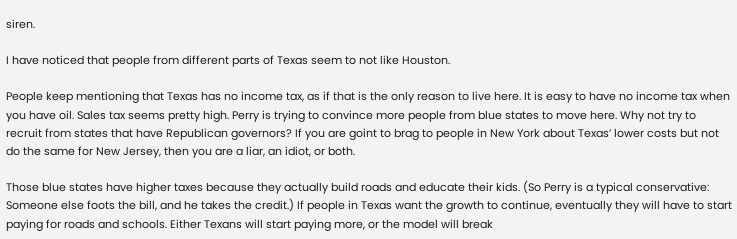siren.

I have noticed that people from different parts of Texas seem to not like Houston.

People keep mentioning that Texas has no income tax, as if that is the only reason to live here. It is easy to have no income tax when you have oil. Sales tax seems pretty high. Perry is trying to convince more people from blue states to move here. Why not try to recruit from states that have Republican governors? If you are goint to brag to people in New York about Texas’ lower costs but not do the same for New Jersey, then you are a liar, an idiot, or both.

Those blue states have higher taxes because they actually build roads and educate their kids. (So Perry is a typical conservative: Someone else foots the bill, and he takes the credit.) If people in Texas want the growth to continue, eventually they will have to start paying for roads and schools. Either Texans will start paying more, or the model will break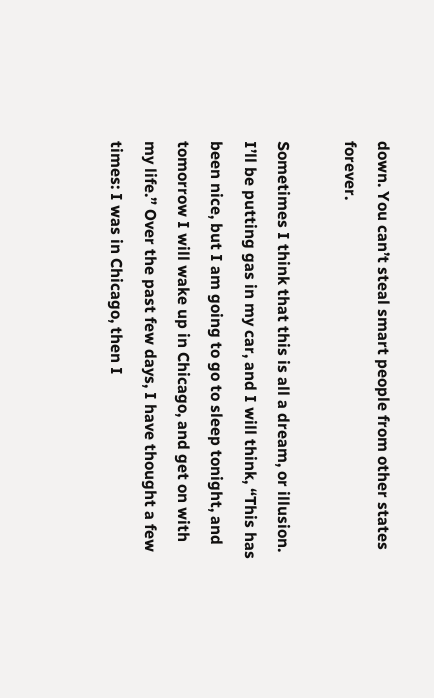down. You can’t steal smart people from other states forever.

Sometimes I think that this is all a dream, or illusion. I’ll be putting gas in my car, and I will think, “This has been nice, but I am going to go to sleep tonight, and tomorrow I will wake up in Chicago, and get on with my life.” Over the past few days, I have thought a few times: I was in Chicago, then I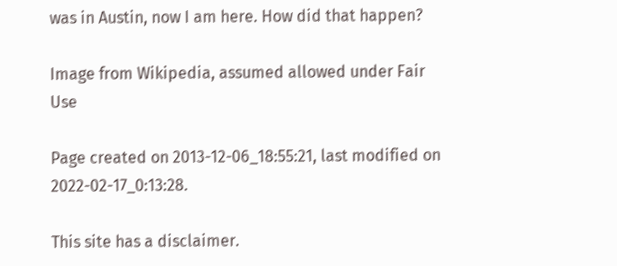was in Austin, now I am here. How did that happen?

Image from Wikipedia, assumed allowed under Fair Use

Page created on 2013-12-06_18:55:21, last modified on 2022-02-17_0:13:28.

This site has a disclaimer.